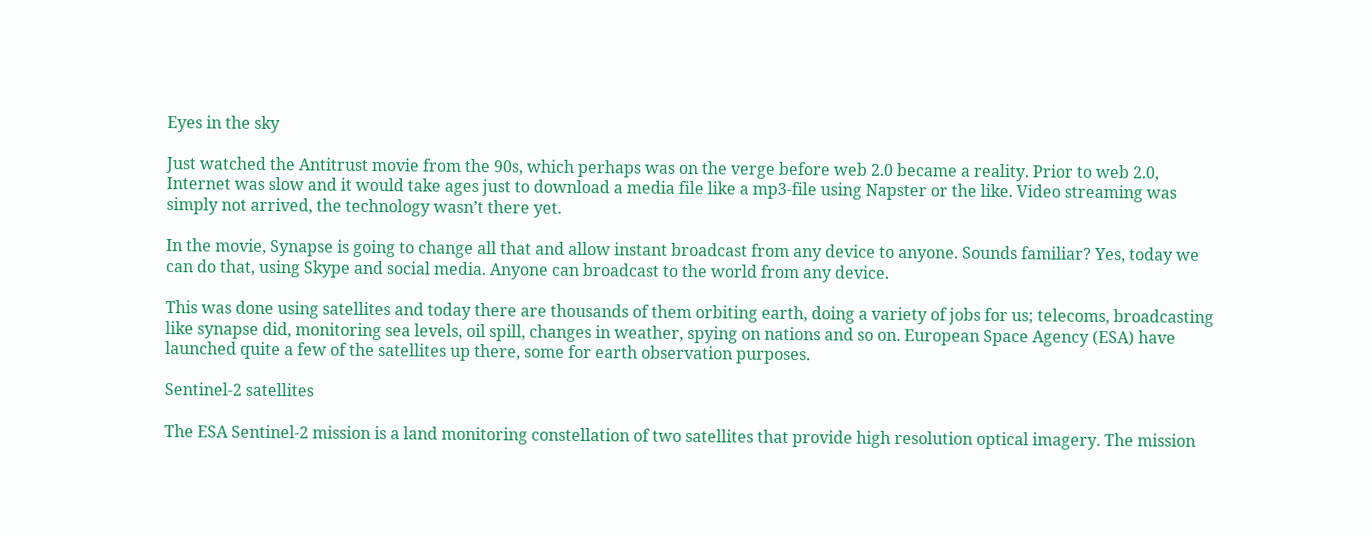Eyes in the sky

Just watched the Antitrust movie from the 90s, which perhaps was on the verge before web 2.0 became a reality. Prior to web 2.0, Internet was slow and it would take ages just to download a media file like a mp3-file using Napster or the like. Video streaming was simply not arrived, the technology wasn’t there yet.

In the movie, Synapse is going to change all that and allow instant broadcast from any device to anyone. Sounds familiar? Yes, today we can do that, using Skype and social media. Anyone can broadcast to the world from any device.

This was done using satellites and today there are thousands of them orbiting earth, doing a variety of jobs for us; telecoms, broadcasting like synapse did, monitoring sea levels, oil spill, changes in weather, spying on nations and so on. European Space Agency (ESA) have launched quite a few of the satellites up there, some for earth observation purposes.

Sentinel-2 satellites

The ESA Sentinel-2 mission is a land monitoring constellation of two satellites that provide high resolution optical imagery. The mission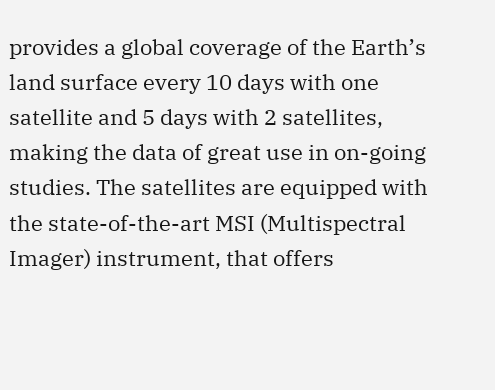provides a global coverage of the Earth’s land surface every 10 days with one satellite and 5 days with 2 satellites, making the data of great use in on-going studies. The satellites are equipped with the state-of-the-art MSI (Multispectral Imager) instrument, that offers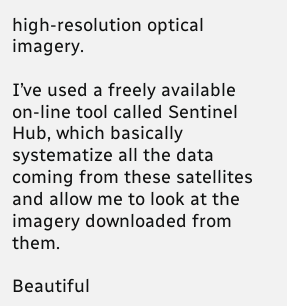high-resolution optical imagery.

I’ve used a freely available on-line tool called Sentinel Hub, which basically systematize all the data coming from these satellites and allow me to look at the imagery downloaded from them.

Beautiful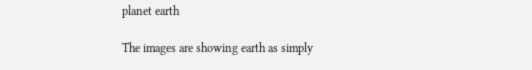planet earth

The images are showing earth as simply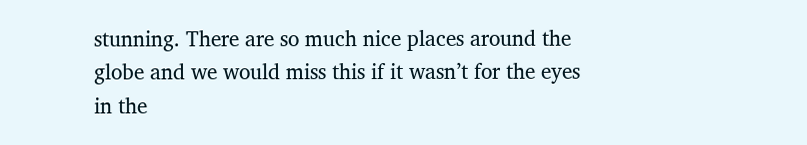stunning. There are so much nice places around the globe and we would miss this if it wasn’t for the eyes in the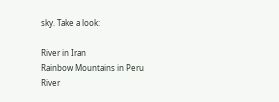sky. Take a look:

River in Iran
Rainbow Mountains in Peru
River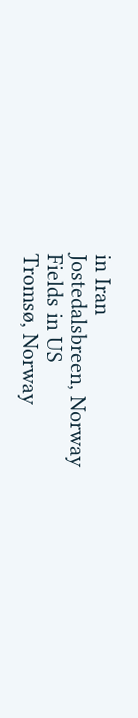in Iran
Jostedalsbreen, Norway
Fields in US
Tromsø, Norway